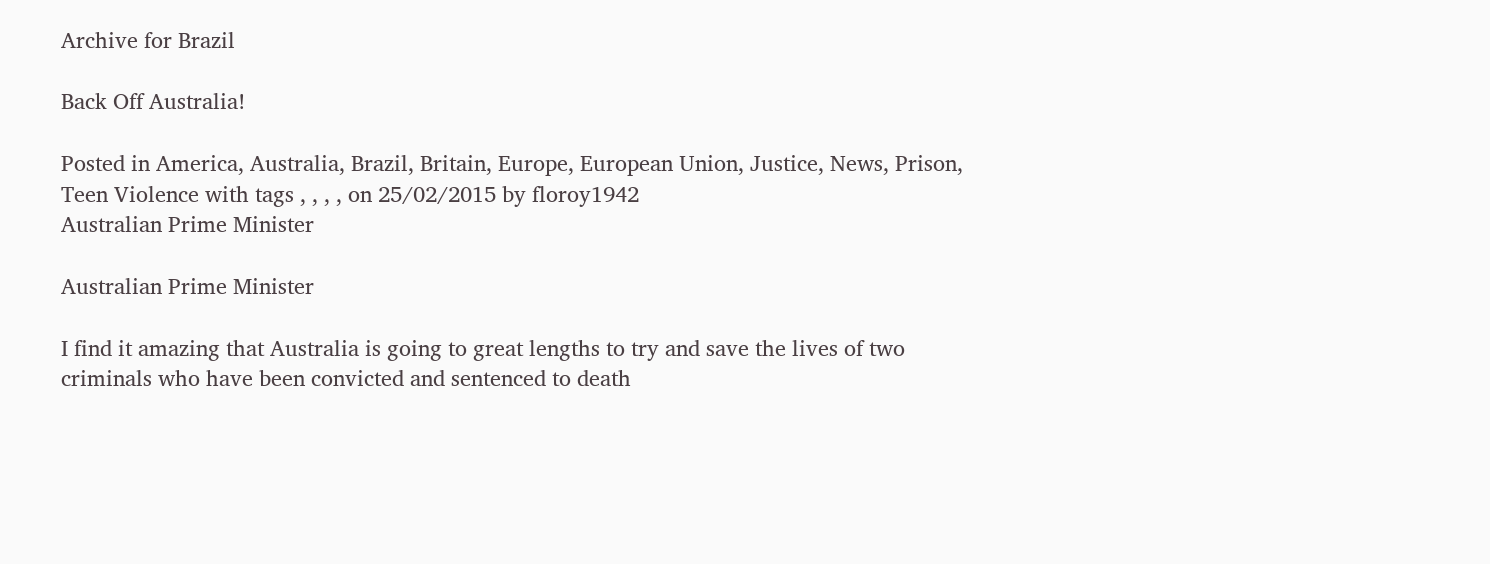Archive for Brazil

Back Off Australia!

Posted in America, Australia, Brazil, Britain, Europe, European Union, Justice, News, Prison, Teen Violence with tags , , , , on 25/02/2015 by floroy1942
Australian Prime Minister

Australian Prime Minister

I find it amazing that Australia is going to great lengths to try and save the lives of two criminals who have been convicted and sentenced to death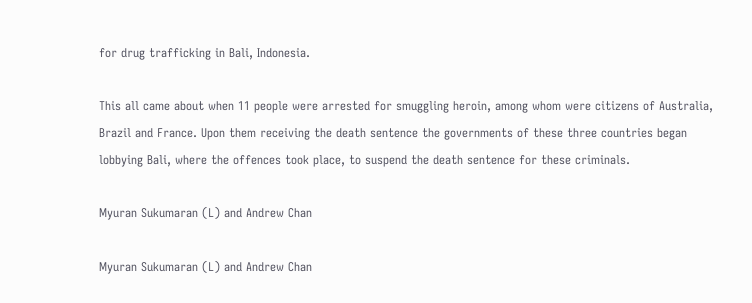for drug trafficking in Bali, Indonesia.

This all came about when 11 people were arrested for smuggling heroin, among whom were citizens of Australia, Brazil and France. Upon them receiving the death sentence the governments of these three countries began lobbying Bali, where the offences took place, to suspend the death sentence for these criminals.

Myuran Sukumaran (L) and Andrew Chan

Myuran Sukumaran (L) and Andrew Chan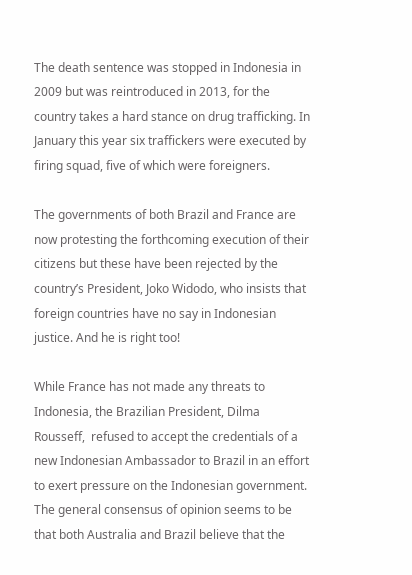The death sentence was stopped in Indonesia in 2009 but was reintroduced in 2013, for the country takes a hard stance on drug trafficking. In January this year six traffickers were executed by firing squad, five of which were foreigners.

The governments of both Brazil and France are now protesting the forthcoming execution of their citizens but these have been rejected by the country’s President, Joko Widodo, who insists that foreign countries have no say in Indonesian justice. And he is right too!

While France has not made any threats to Indonesia, the Brazilian President, Dilma Rousseff,  refused to accept the credentials of a new Indonesian Ambassador to Brazil in an effort to exert pressure on the Indonesian government. The general consensus of opinion seems to be that both Australia and Brazil believe that the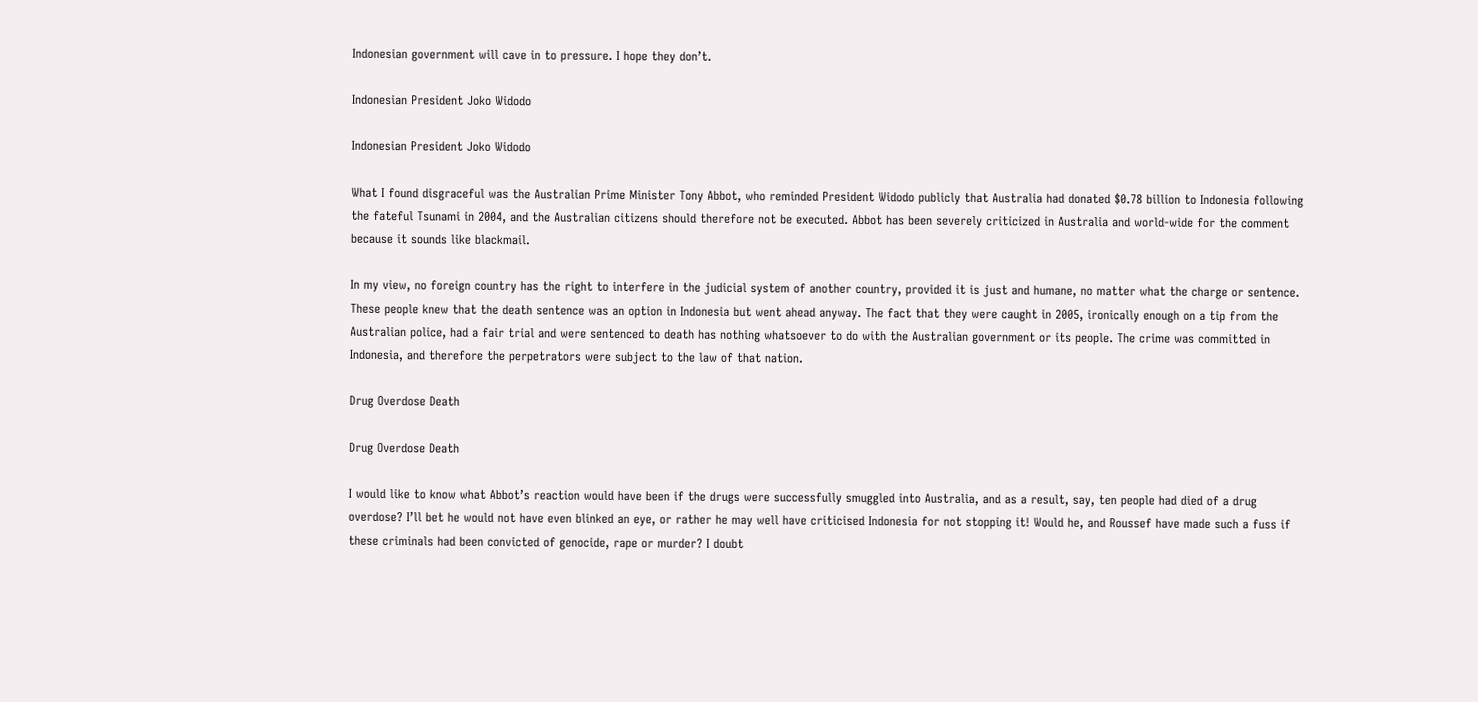Indonesian government will cave in to pressure. I hope they don’t.

Indonesian President Joko Widodo

Indonesian President Joko Widodo

What I found disgraceful was the Australian Prime Minister Tony Abbot, who reminded President Widodo publicly that Australia had donated $0.78 billion to Indonesia following the fateful Tsunami in 2004, and the Australian citizens should therefore not be executed. Abbot has been severely criticized in Australia and world-wide for the comment because it sounds like blackmail.

In my view, no foreign country has the right to interfere in the judicial system of another country, provided it is just and humane, no matter what the charge or sentence. These people knew that the death sentence was an option in Indonesia but went ahead anyway. The fact that they were caught in 2005, ironically enough on a tip from the Australian police, had a fair trial and were sentenced to death has nothing whatsoever to do with the Australian government or its people. The crime was committed in Indonesia, and therefore the perpetrators were subject to the law of that nation.

Drug Overdose Death

Drug Overdose Death

I would like to know what Abbot’s reaction would have been if the drugs were successfully smuggled into Australia, and as a result, say, ten people had died of a drug overdose? I’ll bet he would not have even blinked an eye, or rather he may well have criticised Indonesia for not stopping it! Would he, and Roussef have made such a fuss if these criminals had been convicted of genocide, rape or murder? I doubt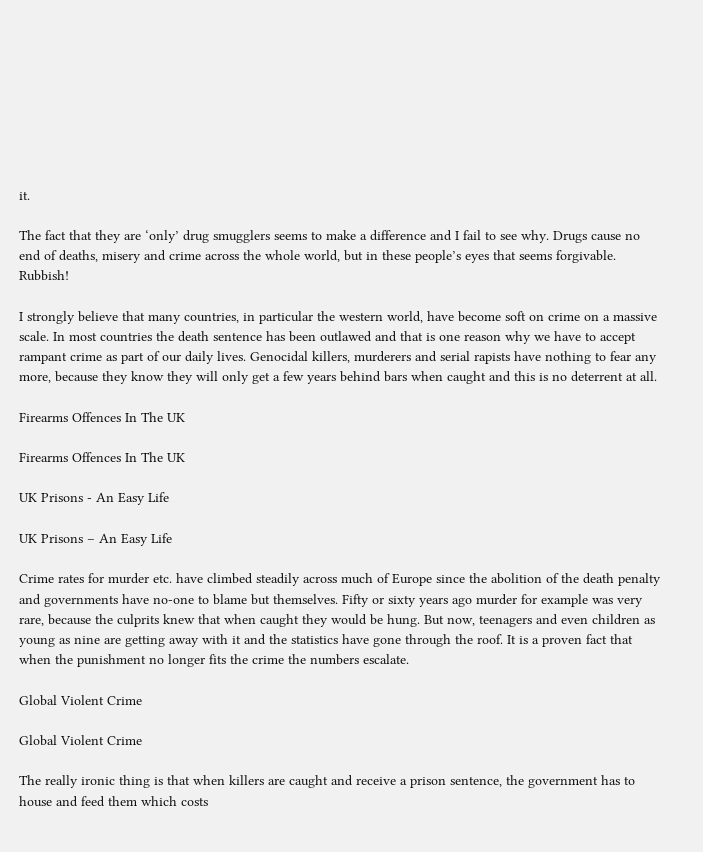it.

The fact that they are ‘only’ drug smugglers seems to make a difference and I fail to see why. Drugs cause no end of deaths, misery and crime across the whole world, but in these people’s eyes that seems forgivable. Rubbish!

I strongly believe that many countries, in particular the western world, have become soft on crime on a massive scale. In most countries the death sentence has been outlawed and that is one reason why we have to accept rampant crime as part of our daily lives. Genocidal killers, murderers and serial rapists have nothing to fear any more, because they know they will only get a few years behind bars when caught and this is no deterrent at all.

Firearms Offences In The UK

Firearms Offences In The UK

UK Prisons - An Easy Life

UK Prisons – An Easy Life

Crime rates for murder etc. have climbed steadily across much of Europe since the abolition of the death penalty and governments have no-one to blame but themselves. Fifty or sixty years ago murder for example was very rare, because the culprits knew that when caught they would be hung. But now, teenagers and even children as young as nine are getting away with it and the statistics have gone through the roof. It is a proven fact that when the punishment no longer fits the crime the numbers escalate.

Global Violent Crime

Global Violent Crime

The really ironic thing is that when killers are caught and receive a prison sentence, the government has to house and feed them which costs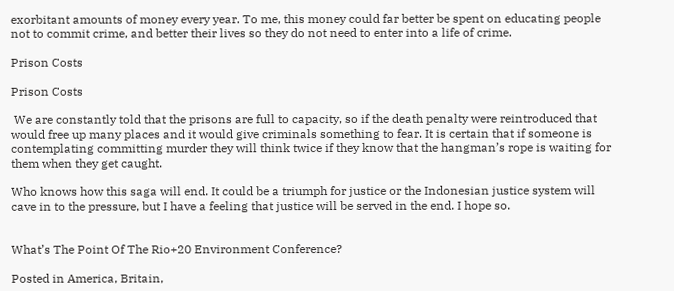exorbitant amounts of money every year. To me, this money could far better be spent on educating people not to commit crime, and better their lives so they do not need to enter into a life of crime.

Prison Costs

Prison Costs

 We are constantly told that the prisons are full to capacity, so if the death penalty were reintroduced that would free up many places and it would give criminals something to fear. It is certain that if someone is contemplating committing murder they will think twice if they know that the hangman’s rope is waiting for them when they get caught.

Who knows how this saga will end. It could be a triumph for justice or the Indonesian justice system will cave in to the pressure, but I have a feeling that justice will be served in the end. I hope so.


What’s The Point Of The Rio+20 Environment Conference?

Posted in America, Britain,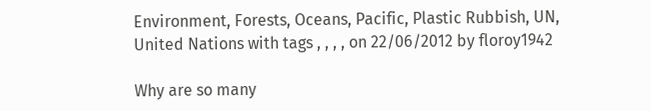Environment, Forests, Oceans, Pacific, Plastic Rubbish, UN, United Nations with tags , , , , on 22/06/2012 by floroy1942

Why are so many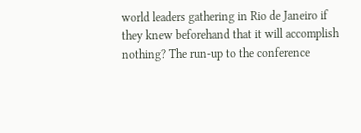world leaders gathering in Rio de Janeiro if they knew beforehand that it will accomplish nothing? The run-up to the conference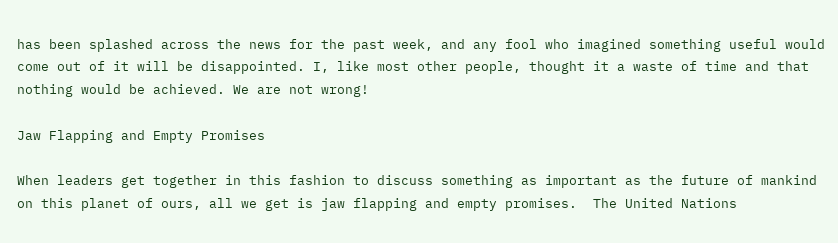has been splashed across the news for the past week, and any fool who imagined something useful would come out of it will be disappointed. I, like most other people, thought it a waste of time and that nothing would be achieved. We are not wrong!

Jaw Flapping and Empty Promises

When leaders get together in this fashion to discuss something as important as the future of mankind on this planet of ours, all we get is jaw flapping and empty promises.  The United Nations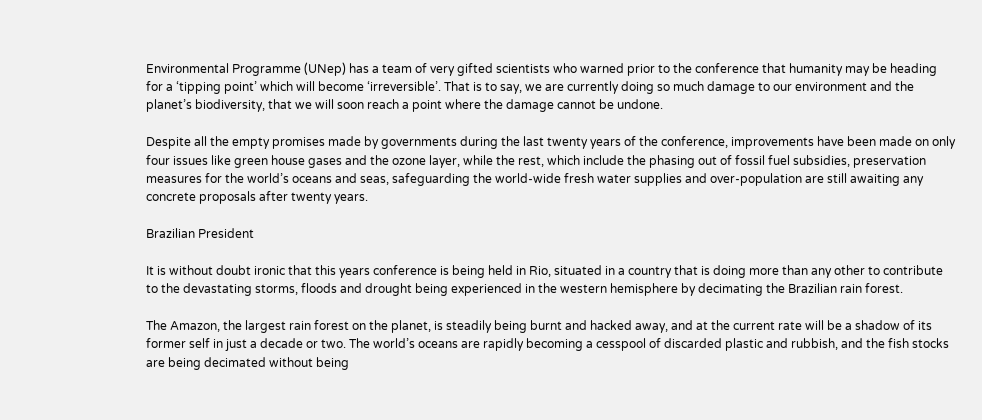Environmental Programme (UNep) has a team of very gifted scientists who warned prior to the conference that humanity may be heading for a ‘tipping point’ which will become ‘irreversible’. That is to say, we are currently doing so much damage to our environment and the planet’s biodiversity, that we will soon reach a point where the damage cannot be undone.

Despite all the empty promises made by governments during the last twenty years of the conference, improvements have been made on only four issues like green house gases and the ozone layer, while the rest, which include the phasing out of fossil fuel subsidies, preservation measures for the world’s oceans and seas, safeguarding the world-wide fresh water supplies and over-population are still awaiting any concrete proposals after twenty years.

Brazilian President

It is without doubt ironic that this years conference is being held in Rio, situated in a country that is doing more than any other to contribute to the devastating storms, floods and drought being experienced in the western hemisphere by decimating the Brazilian rain forest.

The Amazon, the largest rain forest on the planet, is steadily being burnt and hacked away, and at the current rate will be a shadow of its former self in just a decade or two. The world’s oceans are rapidly becoming a cesspool of discarded plastic and rubbish, and the fish stocks are being decimated without being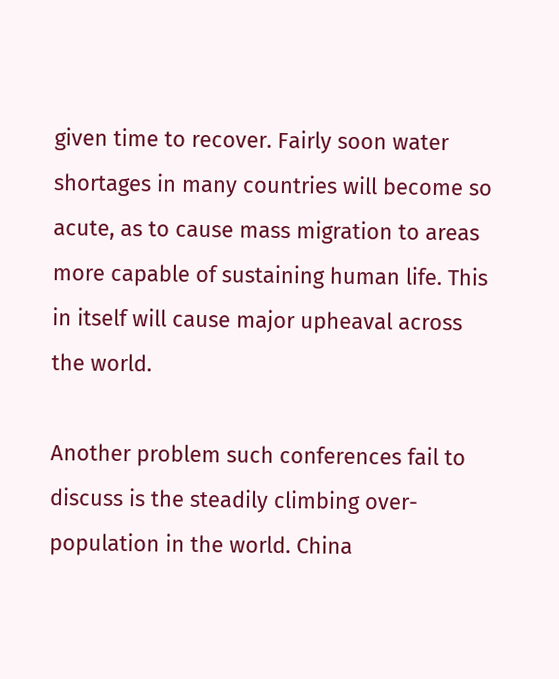given time to recover. Fairly soon water shortages in many countries will become so acute, as to cause mass migration to areas more capable of sustaining human life. This in itself will cause major upheaval across the world.

Another problem such conferences fail to discuss is the steadily climbing over-population in the world. China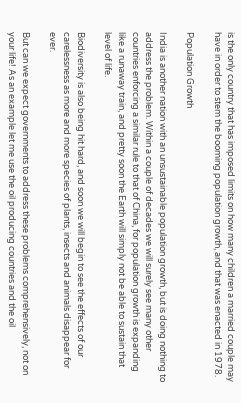is the only country that has imposed limits on how many children a married couple may have in order to stem the booming population growth, and that was enacted in 1978.

Population Growth

India is another nation with an unsustainable population growth, but is doing nothing to address the problem. Within a couple of decades we will surely see many other countries enforcing a similar rule to that of China, for population growth is expanding like a runaway train, and pretty soon the Earth will simply not be able to sustain that level of life.

Biodiversity is also being hit hard, and soon we will begin to see the effects of our carelessness as more and more species of plants, insects and animals disappear for ever.

But can we expect governments to address these problems comprehensively, not on your life! As an example let me use the oil producing countries and the oil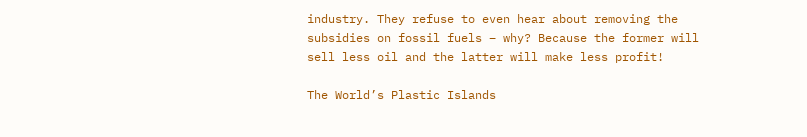industry. They refuse to even hear about removing the subsidies on fossil fuels – why? Because the former will sell less oil and the latter will make less profit!

The World’s Plastic Islands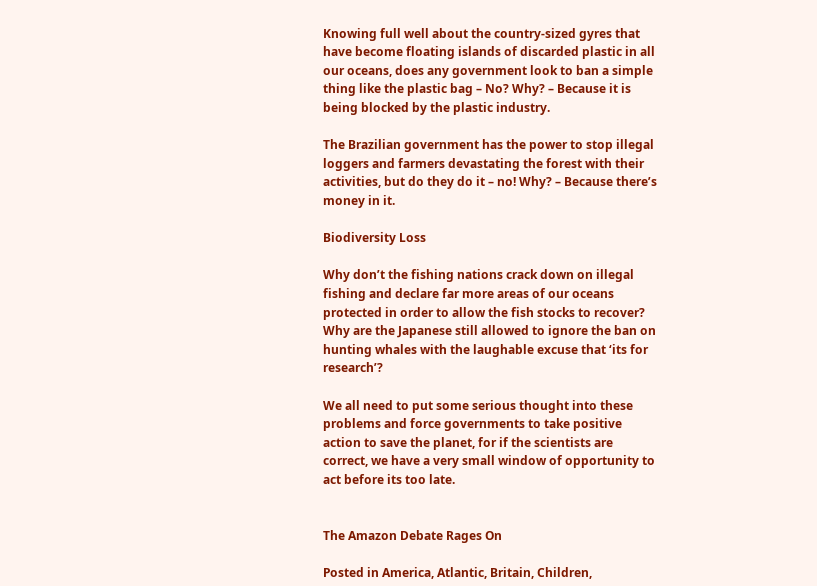Knowing full well about the country-sized gyres that have become floating islands of discarded plastic in all our oceans, does any government look to ban a simple thing like the plastic bag – No? Why? – Because it is being blocked by the plastic industry.

The Brazilian government has the power to stop illegal loggers and farmers devastating the forest with their activities, but do they do it – no! Why? – Because there’s money in it.

Biodiversity Loss

Why don’t the fishing nations crack down on illegal fishing and declare far more areas of our oceans protected in order to allow the fish stocks to recover? Why are the Japanese still allowed to ignore the ban on hunting whales with the laughable excuse that ‘its for research’?

We all need to put some serious thought into these problems and force governments to take positive action to save the planet, for if the scientists are correct, we have a very small window of opportunity to act before its too late.


The Amazon Debate Rages On

Posted in America, Atlantic, Britain, Children,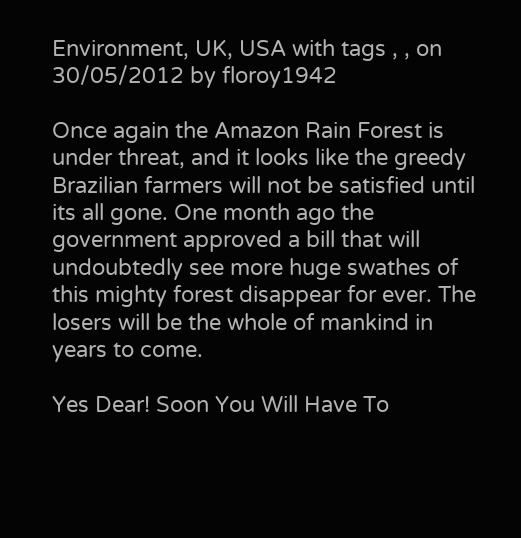Environment, UK, USA with tags , , on 30/05/2012 by floroy1942

Once again the Amazon Rain Forest is under threat, and it looks like the greedy Brazilian farmers will not be satisfied until its all gone. One month ago the government approved a bill that will undoubtedly see more huge swathes of this mighty forest disappear for ever. The losers will be the whole of mankind in years to come.

Yes Dear! Soon You Will Have To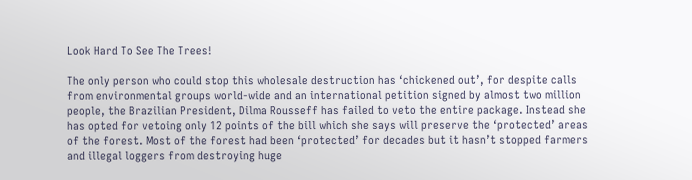Look Hard To See The Trees!

The only person who could stop this wholesale destruction has ‘chickened out’, for despite calls from environmental groups world-wide and an international petition signed by almost two million people, the Brazilian President, Dilma Rousseff has failed to veto the entire package. Instead she has opted for vetoing only 12 points of the bill which she says will preserve the ‘protected’ areas of the forest. Most of the forest had been ‘protected’ for decades but it hasn’t stopped farmers and illegal loggers from destroying huge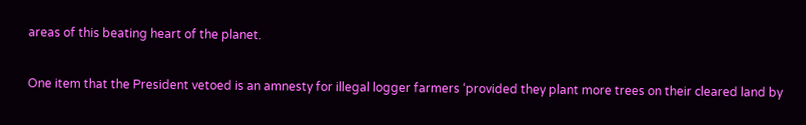areas of this beating heart of the planet.

One item that the President vetoed is an amnesty for illegal logger farmers ‘provided they plant more trees on their cleared land by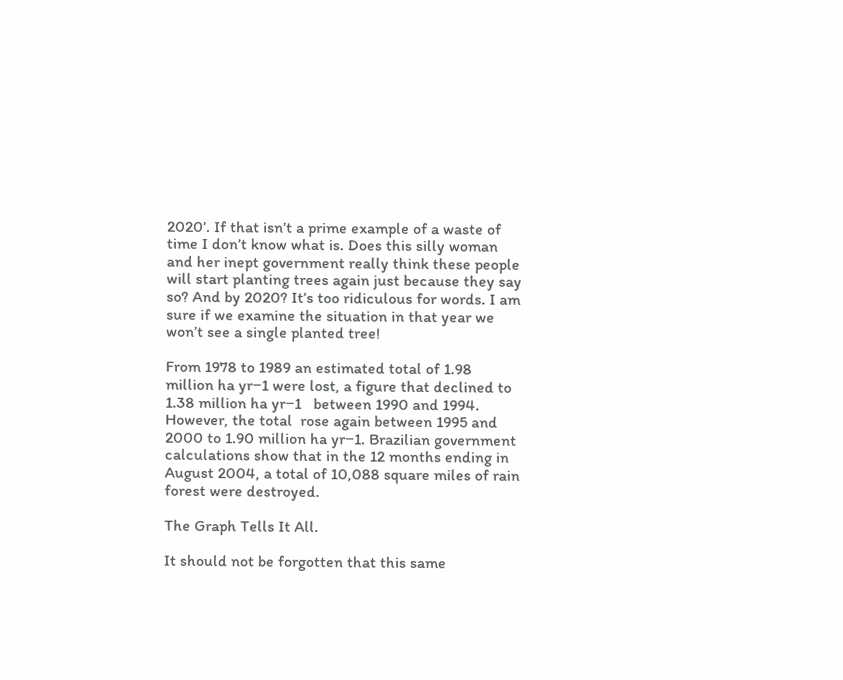2020’. If that isn’t a prime example of a waste of time I don’t know what is. Does this silly woman and her inept government really think these people will start planting trees again just because they say so? And by 2020? It’s too ridiculous for words. I am sure if we examine the situation in that year we won’t see a single planted tree!

From 1978 to 1989 an estimated total of 1.98 million ha yr−1 were lost, a figure that declined to 1.38 million ha yr−1   between 1990 and 1994. However, the total  rose again between 1995 and 2000 to 1.90 million ha yr−1. Brazilian government calculations show that in the 12 months ending in August 2004, a total of 10,088 square miles of rain forest were destroyed.

The Graph Tells It All.

It should not be forgotten that this same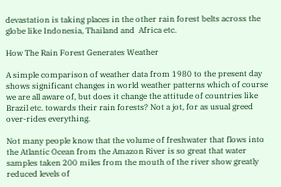devastation is taking places in the other rain forest belts across the globe like Indonesia, Thailand and  Africa etc.

How The Rain Forest Generates Weather

A simple comparison of weather data from 1980 to the present day shows significant changes in world weather patterns which of course we are all aware of, but does it change the attitude of countries like Brazil etc. towards their rain forests? Not a jot, for as usual greed over-rides everything.

Not many people know that the volume of freshwater that flows into the Atlantic Ocean from the Amazon River is so great that water samples taken 200 miles from the mouth of the river show greatly reduced levels of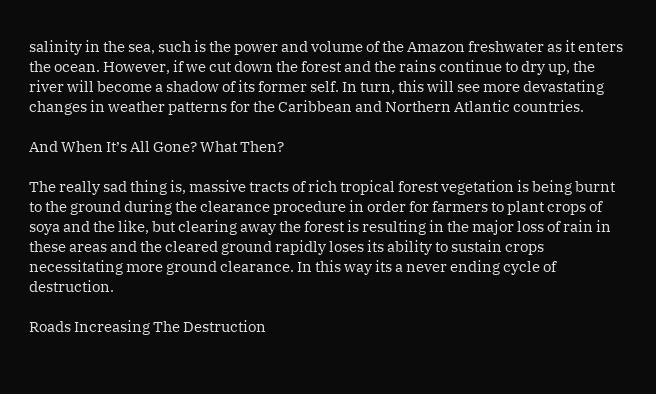salinity in the sea, such is the power and volume of the Amazon freshwater as it enters the ocean. However, if we cut down the forest and the rains continue to dry up, the river will become a shadow of its former self. In turn, this will see more devastating changes in weather patterns for the Caribbean and Northern Atlantic countries.

And When It’s All Gone? What Then?

The really sad thing is, massive tracts of rich tropical forest vegetation is being burnt to the ground during the clearance procedure in order for farmers to plant crops of soya and the like, but clearing away the forest is resulting in the major loss of rain in these areas and the cleared ground rapidly loses its ability to sustain crops necessitating more ground clearance. In this way its a never ending cycle of destruction.

Roads Increasing The Destruction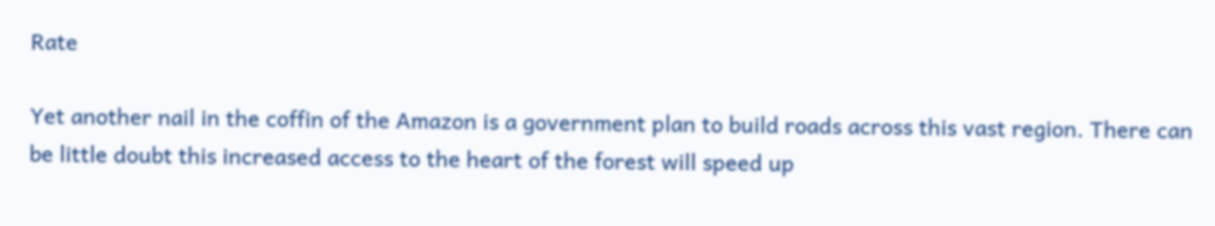Rate

Yet another nail in the coffin of the Amazon is a government plan to build roads across this vast region. There can be little doubt this increased access to the heart of the forest will speed up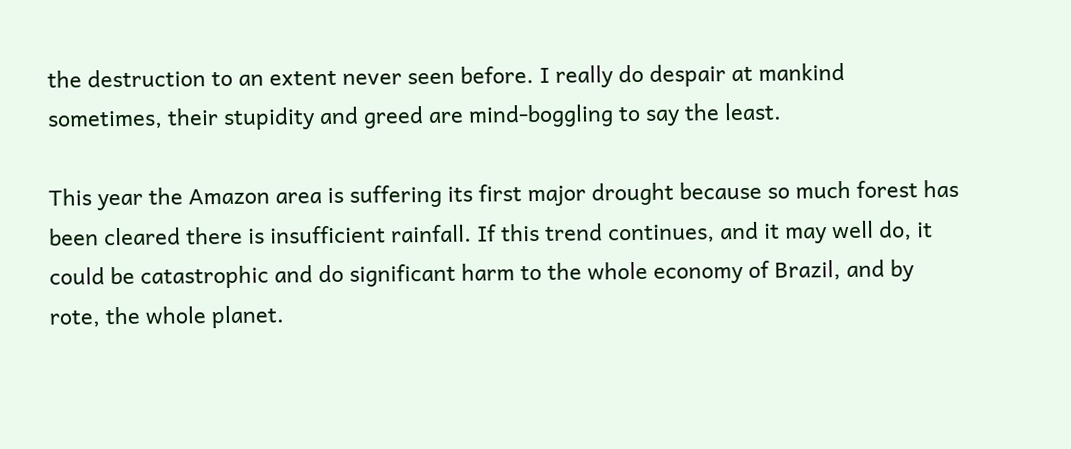the destruction to an extent never seen before. I really do despair at mankind sometimes, their stupidity and greed are mind-boggling to say the least.

This year the Amazon area is suffering its first major drought because so much forest has been cleared there is insufficient rainfall. If this trend continues, and it may well do, it could be catastrophic and do significant harm to the whole economy of Brazil, and by rote, the whole planet.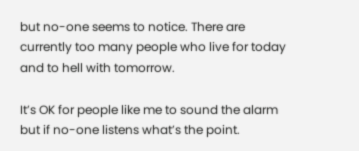but no-one seems to notice. There are currently too many people who live for today and to hell with tomorrow.

It’s OK for people like me to sound the alarm but if no-one listens what’s the point.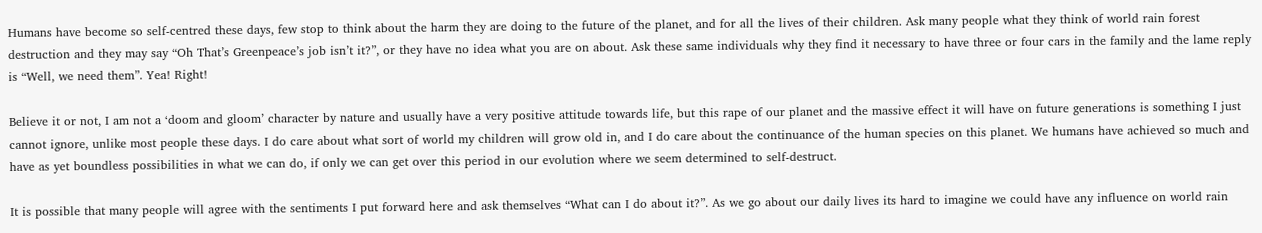Humans have become so self-centred these days, few stop to think about the harm they are doing to the future of the planet, and for all the lives of their children. Ask many people what they think of world rain forest destruction and they may say “Oh That’s Greenpeace’s job isn’t it?”, or they have no idea what you are on about. Ask these same individuals why they find it necessary to have three or four cars in the family and the lame reply is “Well, we need them”. Yea! Right!

Believe it or not, I am not a ‘doom and gloom’ character by nature and usually have a very positive attitude towards life, but this rape of our planet and the massive effect it will have on future generations is something I just cannot ignore, unlike most people these days. I do care about what sort of world my children will grow old in, and I do care about the continuance of the human species on this planet. We humans have achieved so much and have as yet boundless possibilities in what we can do, if only we can get over this period in our evolution where we seem determined to self-destruct.

It is possible that many people will agree with the sentiments I put forward here and ask themselves “What can I do about it?”. As we go about our daily lives its hard to imagine we could have any influence on world rain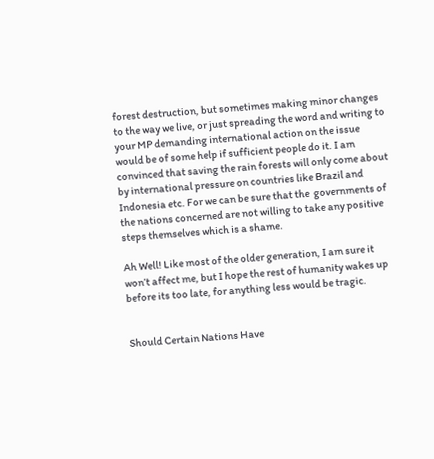forest destruction, but sometimes making minor changes to the way we live, or just spreading the word and writing to your MP demanding international action on the issue would be of some help if sufficient people do it. I am convinced that saving the rain forests will only come about by international pressure on countries like Brazil and Indonesia etc. For we can be sure that the  governments of the nations concerned are not willing to take any positive steps themselves which is a shame.

Ah Well! Like most of the older generation, I am sure it won’t affect me, but I hope the rest of humanity wakes up before its too late, for anything less would be tragic.


Should Certain Nations Have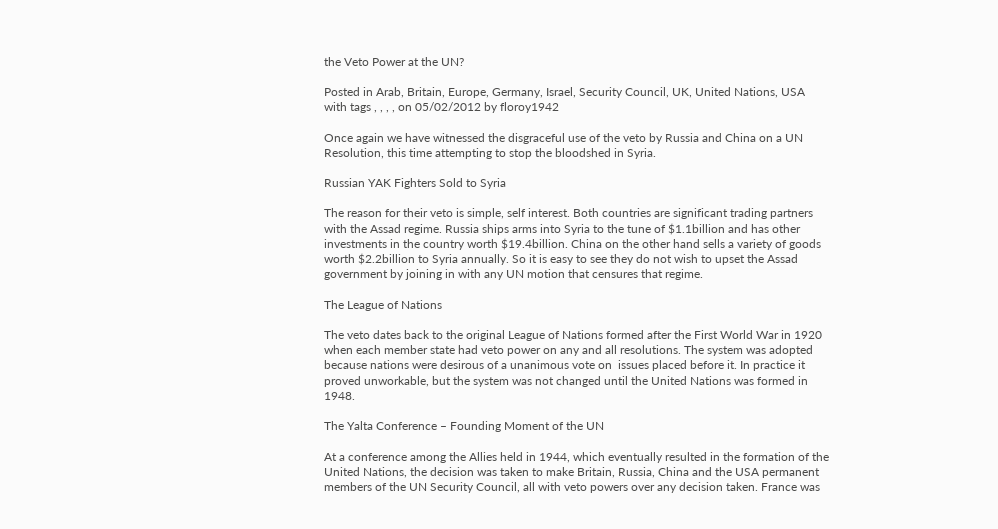the Veto Power at the UN?

Posted in Arab, Britain, Europe, Germany, Israel, Security Council, UK, United Nations, USA with tags , , , , on 05/02/2012 by floroy1942

Once again we have witnessed the disgraceful use of the veto by Russia and China on a UN Resolution, this time attempting to stop the bloodshed in Syria.

Russian YAK Fighters Sold to Syria

The reason for their veto is simple, self interest. Both countries are significant trading partners with the Assad regime. Russia ships arms into Syria to the tune of $1.1billion and has other investments in the country worth $19.4billion. China on the other hand sells a variety of goods worth $2.2billion to Syria annually. So it is easy to see they do not wish to upset the Assad government by joining in with any UN motion that censures that regime.

The League of Nations

The veto dates back to the original League of Nations formed after the First World War in 1920 when each member state had veto power on any and all resolutions. The system was adopted because nations were desirous of a unanimous vote on  issues placed before it. In practice it proved unworkable, but the system was not changed until the United Nations was formed in 1948.

The Yalta Conference – Founding Moment of the UN

At a conference among the Allies held in 1944, which eventually resulted in the formation of the United Nations, the decision was taken to make Britain, Russia, China and the USA permanent members of the UN Security Council, all with veto powers over any decision taken. France was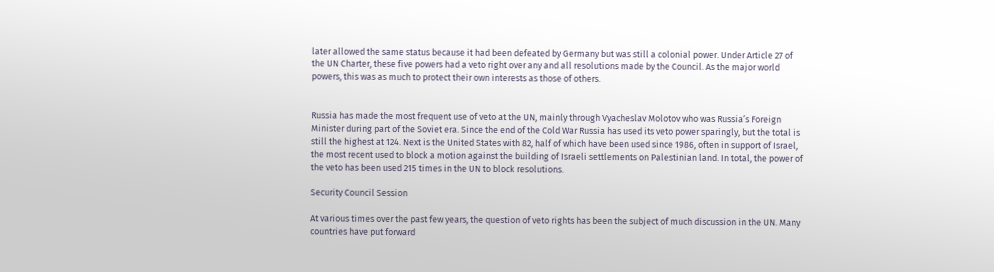later allowed the same status because it had been defeated by Germany but was still a colonial power. Under Article 27 of the UN Charter, these five powers had a veto right over any and all resolutions made by the Council. As the major world powers, this was as much to protect their own interests as those of others.


Russia has made the most frequent use of veto at the UN, mainly through Vyacheslav Molotov who was Russia’s Foreign Minister during part of the Soviet era. Since the end of the Cold War Russia has used its veto power sparingly, but the total is still the highest at 124. Next is the United States with 82, half of which have been used since 1986, often in support of Israel, the most recent used to block a motion against the building of Israeli settlements on Palestinian land. In total, the power of the veto has been used 215 times in the UN to block resolutions.

Security Council Session

At various times over the past few years, the question of veto rights has been the subject of much discussion in the UN. Many countries have put forward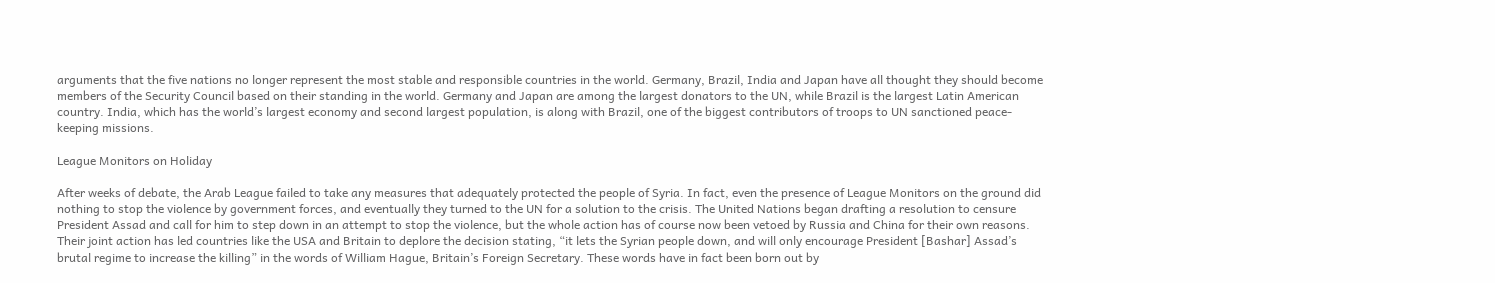arguments that the five nations no longer represent the most stable and responsible countries in the world. Germany, Brazil, India and Japan have all thought they should become members of the Security Council based on their standing in the world. Germany and Japan are among the largest donators to the UN, while Brazil is the largest Latin American country. India, which has the world’s largest economy and second largest population, is along with Brazil, one of the biggest contributors of troops to UN sanctioned peace-keeping missions.

League Monitors on Holiday

After weeks of debate, the Arab League failed to take any measures that adequately protected the people of Syria. In fact, even the presence of League Monitors on the ground did nothing to stop the violence by government forces, and eventually they turned to the UN for a solution to the crisis. The United Nations began drafting a resolution to censure President Assad and call for him to step down in an attempt to stop the violence, but the whole action has of course now been vetoed by Russia and China for their own reasons. Their joint action has led countries like the USA and Britain to deplore the decision stating, “it lets the Syrian people down, and will only encourage President [Bashar] Assad’s brutal regime to increase the killing” in the words of William Hague, Britain’s Foreign Secretary. These words have in fact been born out by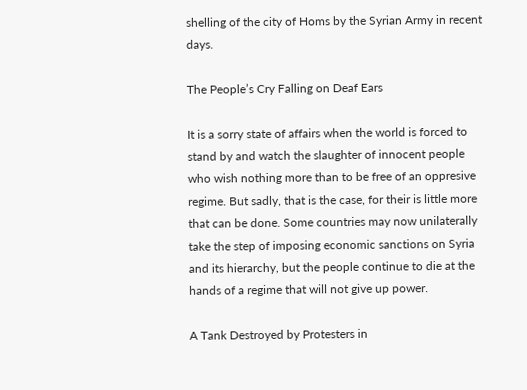shelling of the city of Homs by the Syrian Army in recent days.

The People’s Cry Falling on Deaf Ears

It is a sorry state of affairs when the world is forced to stand by and watch the slaughter of innocent people who wish nothing more than to be free of an oppresive regime. But sadly, that is the case, for their is little more that can be done. Some countries may now unilaterally take the step of imposing economic sanctions on Syria and its hierarchy, but the people continue to die at the hands of a regime that will not give up power.

A Tank Destroyed by Protesters in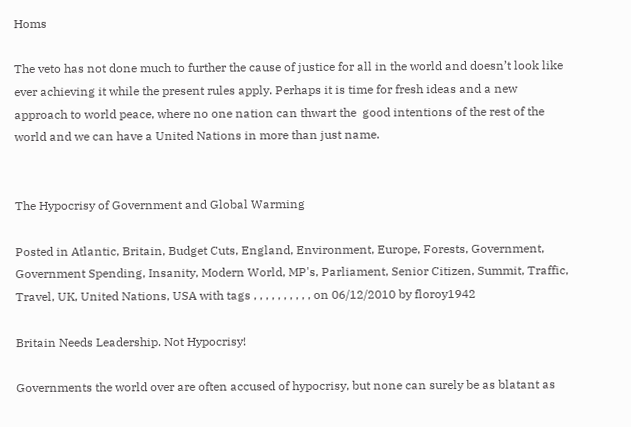Homs

The veto has not done much to further the cause of justice for all in the world and doesn’t look like ever achieving it while the present rules apply. Perhaps it is time for fresh ideas and a new approach to world peace, where no one nation can thwart the  good intentions of the rest of the world and we can have a United Nations in more than just name.


The Hypocrisy of Government and Global Warming

Posted in Atlantic, Britain, Budget Cuts, England, Environment, Europe, Forests, Government, Government Spending, Insanity, Modern World, MP's, Parliament, Senior Citizen, Summit, Traffic, Travel, UK, United Nations, USA with tags , , , , , , , , , , on 06/12/2010 by floroy1942

Britain Needs Leadership. Not Hypocrisy!

Governments the world over are often accused of hypocrisy, but none can surely be as blatant as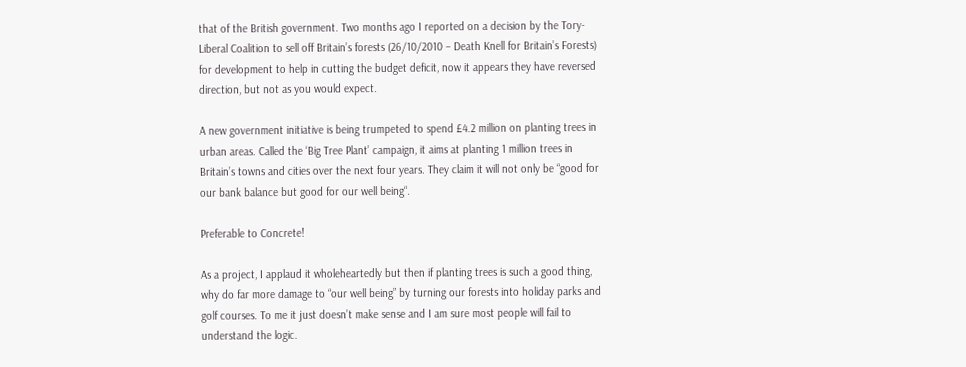that of the British government. Two months ago I reported on a decision by the Tory-Liberal Coalition to sell off Britain’s forests (26/10/2010 – Death Knell for Britain’s Forests) for development to help in cutting the budget deficit, now it appears they have reversed direction, but not as you would expect.

A new government initiative is being trumpeted to spend £4.2 million on planting trees in urban areas. Called the ‘Big Tree Plant’ campaign, it aims at planting 1 million trees in Britain’s towns and cities over the next four years. They claim it will not only be “good for our bank balance but good for our well being“.

Preferable to Concrete!

As a project, I applaud it wholeheartedly but then if planting trees is such a good thing, why do far more damage to “our well being” by turning our forests into holiday parks and golf courses. To me it just doesn’t make sense and I am sure most people will fail to understand the logic.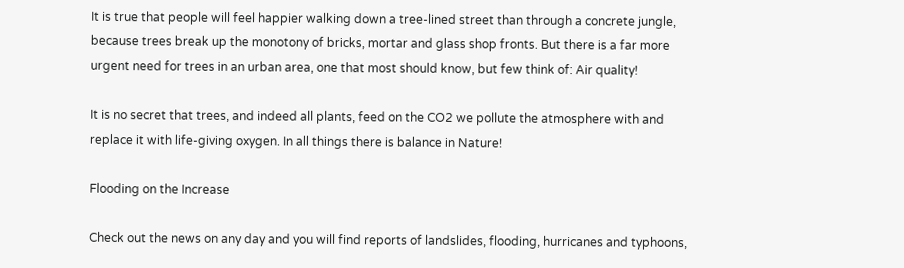It is true that people will feel happier walking down a tree-lined street than through a concrete jungle, because trees break up the monotony of bricks, mortar and glass shop fronts. But there is a far more urgent need for trees in an urban area, one that most should know, but few think of: Air quality!

It is no secret that trees, and indeed all plants, feed on the CO2 we pollute the atmosphere with and replace it with life-giving oxygen. In all things there is balance in Nature!

Flooding on the Increase

Check out the news on any day and you will find reports of landslides, flooding, hurricanes and typhoons,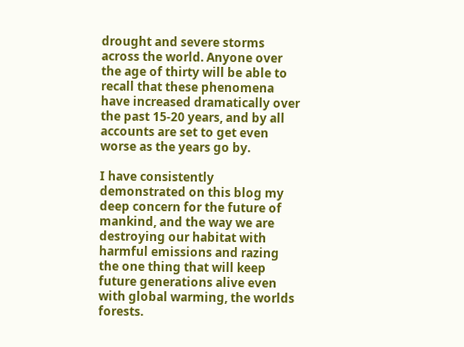drought and severe storms across the world. Anyone over the age of thirty will be able to recall that these phenomena have increased dramatically over the past 15-20 years, and by all accounts are set to get even worse as the years go by.

I have consistently demonstrated on this blog my deep concern for the future of mankind, and the way we are destroying our habitat with harmful emissions and razing the one thing that will keep future generations alive even with global warming, the worlds forests.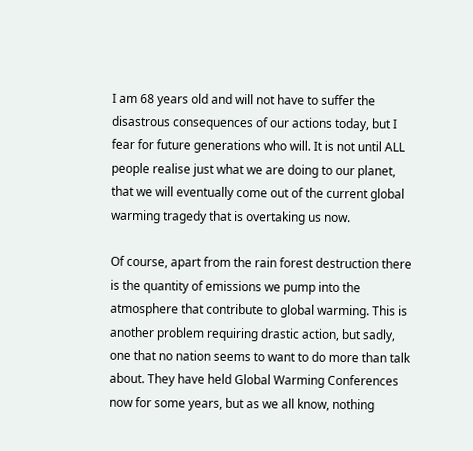I am 68 years old and will not have to suffer the disastrous consequences of our actions today, but I fear for future generations who will. It is not until ALL people realise just what we are doing to our planet, that we will eventually come out of the current global warming tragedy that is overtaking us now.

Of course, apart from the rain forest destruction there is the quantity of emissions we pump into the atmosphere that contribute to global warming. This is another problem requiring drastic action, but sadly, one that no nation seems to want to do more than talk about. They have held Global Warming Conferences now for some years, but as we all know, nothing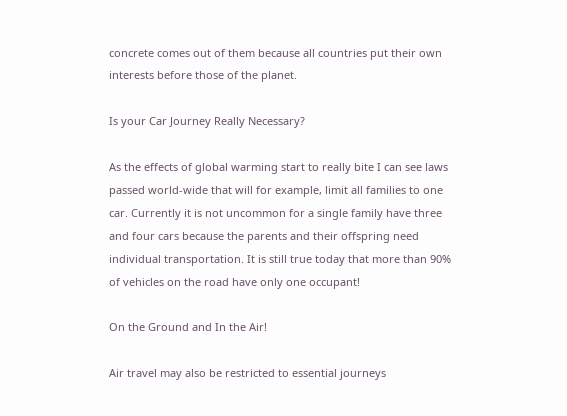concrete comes out of them because all countries put their own interests before those of the planet.

Is your Car Journey Really Necessary?

As the effects of global warming start to really bite I can see laws passed world-wide that will for example, limit all families to one car. Currently it is not uncommon for a single family have three and four cars because the parents and their offspring need individual transportation. It is still true today that more than 90% of vehicles on the road have only one occupant!

On the Ground and In the Air!

Air travel may also be restricted to essential journeys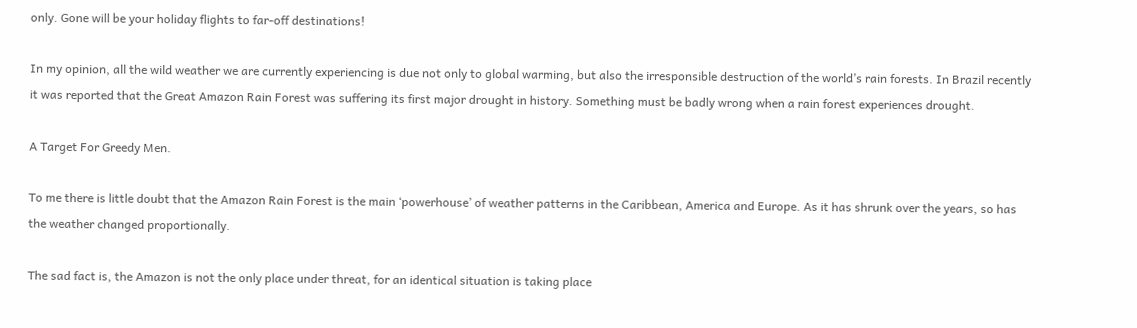only. Gone will be your holiday flights to far-off destinations!

In my opinion, all the wild weather we are currently experiencing is due not only to global warming, but also the irresponsible destruction of the world’s rain forests. In Brazil recently it was reported that the Great Amazon Rain Forest was suffering its first major drought in history. Something must be badly wrong when a rain forest experiences drought.

A Target For Greedy Men.

To me there is little doubt that the Amazon Rain Forest is the main ‘powerhouse’ of weather patterns in the Caribbean, America and Europe. As it has shrunk over the years, so has the weather changed proportionally.

The sad fact is, the Amazon is not the only place under threat, for an identical situation is taking place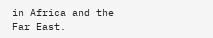in Africa and the Far East.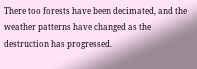There too forests have been decimated, and the weather patterns have changed as the destruction has progressed.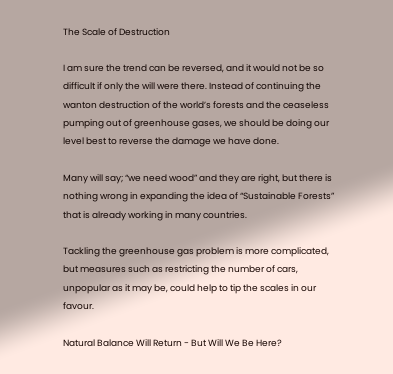The Scale of Destruction

I am sure the trend can be reversed, and it would not be so difficult if only the will were there. Instead of continuing the wanton destruction of the world’s forests and the ceaseless pumping out of greenhouse gases, we should be doing our level best to reverse the damage we have done.

Many will say; “we need wood” and they are right, but there is nothing wrong in expanding the idea of “Sustainable Forests” that is already working in many countries.

Tackling the greenhouse gas problem is more complicated, but measures such as restricting the number of cars, unpopular as it may be, could help to tip the scales in our favour.

Natural Balance Will Return - But Will We Be Here?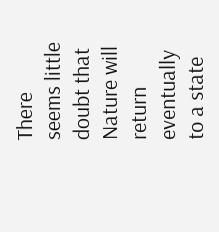There seems little doubt that Nature will return eventually to a state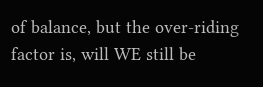of balance, but the over-riding factor is, will WE still be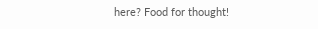here? Food for thought!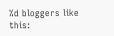%d bloggers like this: